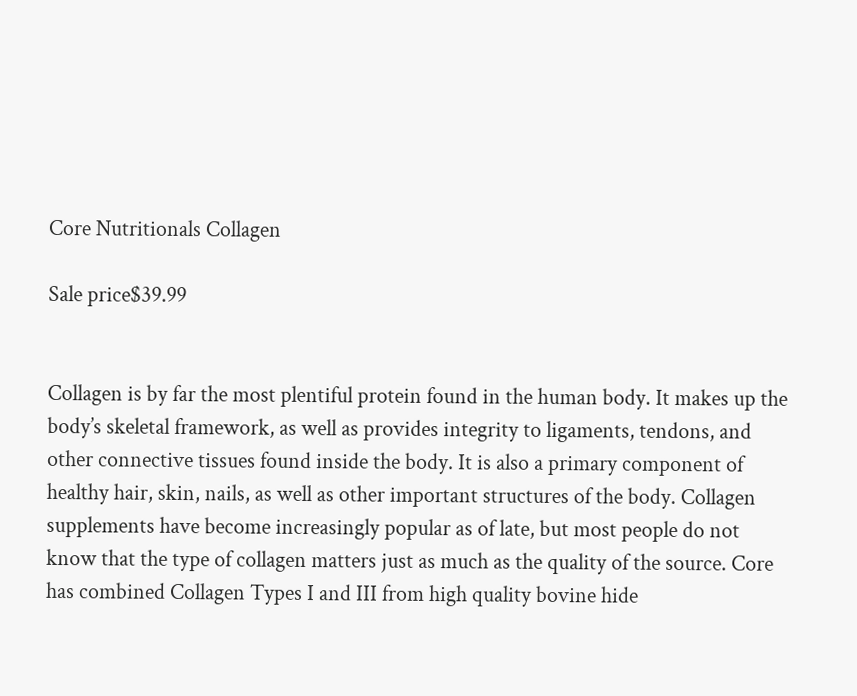Core Nutritionals Collagen

Sale price$39.99


Collagen is by far the most plentiful protein found in the human body. It makes up the body’s skeletal framework, as well as provides integrity to ligaments, tendons, and other connective tissues found inside the body. It is also a primary component of healthy hair, skin, nails, as well as other important structures of the body. Collagen supplements have become increasingly popular as of late, but most people do not know that the type of collagen matters just as much as the quality of the source. Core has combined Collagen Types I and III from high quality bovine hide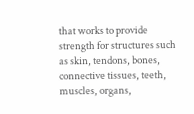that works to provide strength for structures such as skin, tendons, bones, connective tissues, teeth, muscles, organs,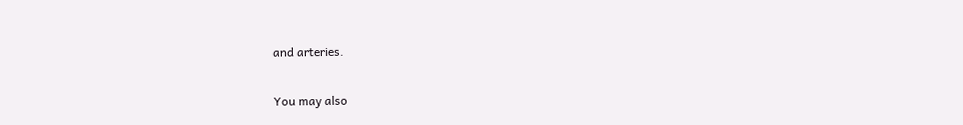and arteries.

You may also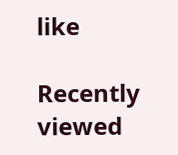like

Recently viewed